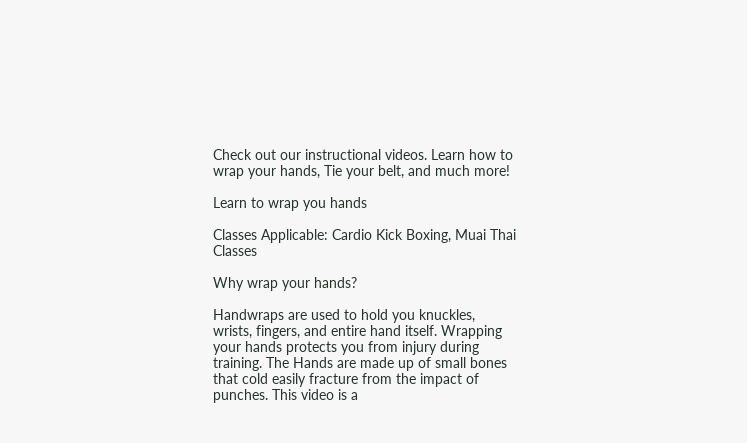Check out our instructional videos. Learn how to wrap your hands, Tie your belt, and much more!

Learn to wrap you hands

Classes Applicable: Cardio Kick Boxing, Muai Thai Classes

Why wrap your hands?

Handwraps are used to hold you knuckles, wrists, fingers, and entire hand itself. Wrapping your hands protects you from injury during training. The Hands are made up of small bones that cold easily fracture from the impact of punches. This video is a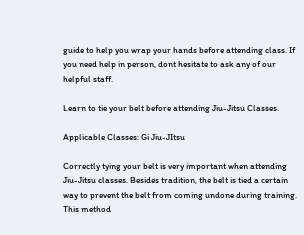guide to help you wrap your hands before attending class. If you need help in person, dont hesitate to ask any of our helpful staff.

Learn to tie your belt before attending Jiu-Jitsu Classes.

Applicable Classes: Gi Jiu-JItsu

Correctly tying your belt is very important when attending Jiu-Jitsu classes. Besides tradition, the belt is tied a certain way to prevent the belt from coming undone during training. This method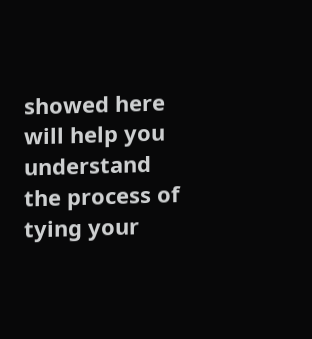showed here will help you understand the process of tying your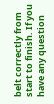belt correctly from start to finish. If you have any question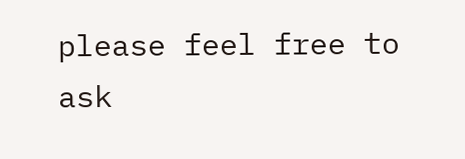please feel free to ask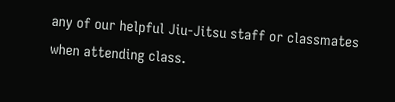any of our helpful Jiu-Jitsu staff or classmates when attending class.